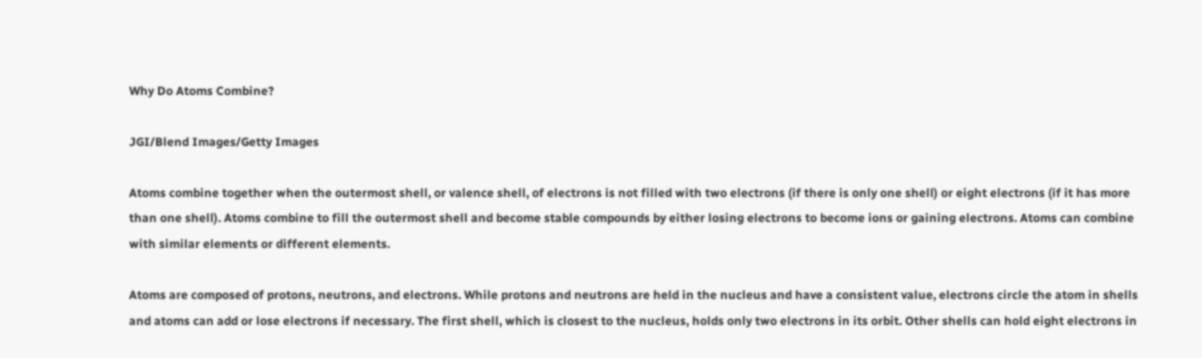Why Do Atoms Combine?

JGI/Blend Images/Getty Images

Atoms combine together when the outermost shell, or valence shell, of electrons is not filled with two electrons (if there is only one shell) or eight electrons (if it has more than one shell). Atoms combine to fill the outermost shell and become stable compounds by either losing electrons to become ions or gaining electrons. Atoms can combine with similar elements or different elements.

Atoms are composed of protons, neutrons, and electrons. While protons and neutrons are held in the nucleus and have a consistent value, electrons circle the atom in shells and atoms can add or lose electrons if necessary. The first shell, which is closest to the nucleus, holds only two electrons in its orbit. Other shells can hold eight electrons in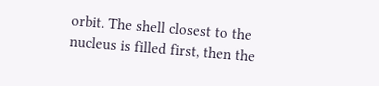orbit. The shell closest to the nucleus is filled first, then the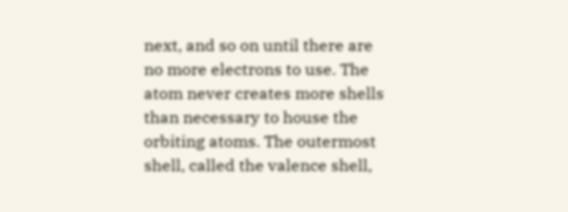next, and so on until there are no more electrons to use. The atom never creates more shells than necessary to house the orbiting atoms. The outermost shell, called the valence shell,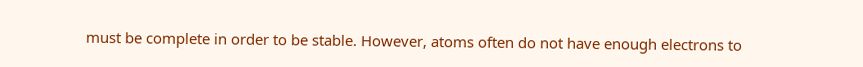must be complete in order to be stable. However, atoms often do not have enough electrons to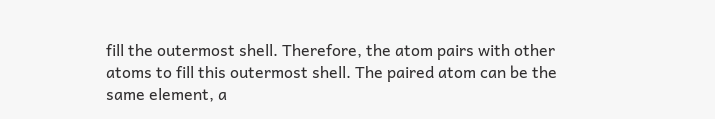fill the outermost shell. Therefore, the atom pairs with other atoms to fill this outermost shell. The paired atom can be the same element, a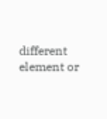different element or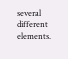several different elements.